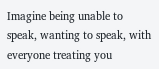Imagine being unable to speak, wanting to speak, with everyone treating you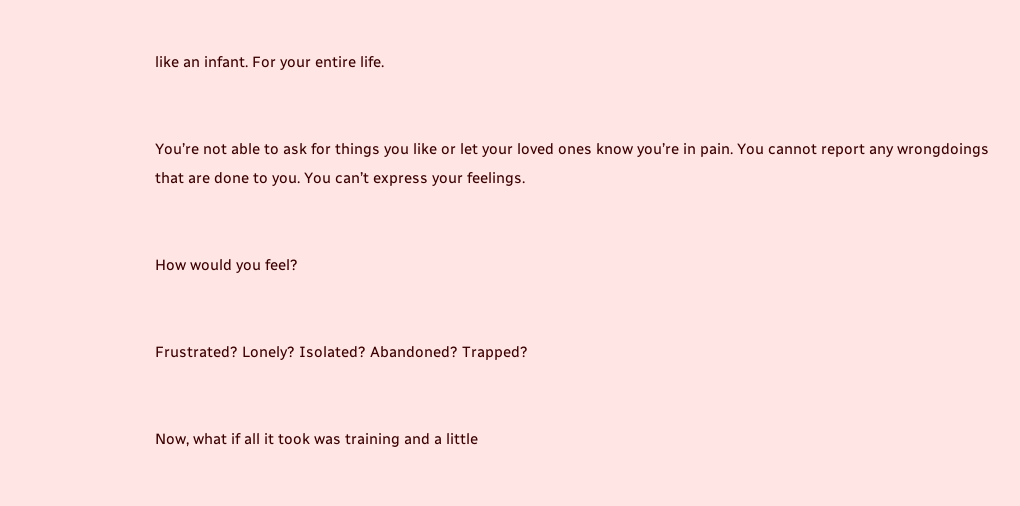like an infant. For your entire life.


You’re not able to ask for things you like or let your loved ones know you’re in pain. You cannot report any wrongdoings that are done to you. You can’t express your feelings.


How would you feel?


Frustrated? Lonely? Isolated? Abandoned? Trapped?


Now, what if all it took was training and a little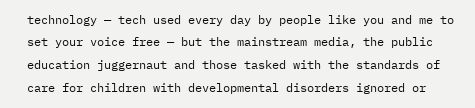technology — tech used every day by people like you and me to set your voice free — but the mainstream media, the public education juggernaut and those tasked with the standards of care for children with developmental disorders ignored or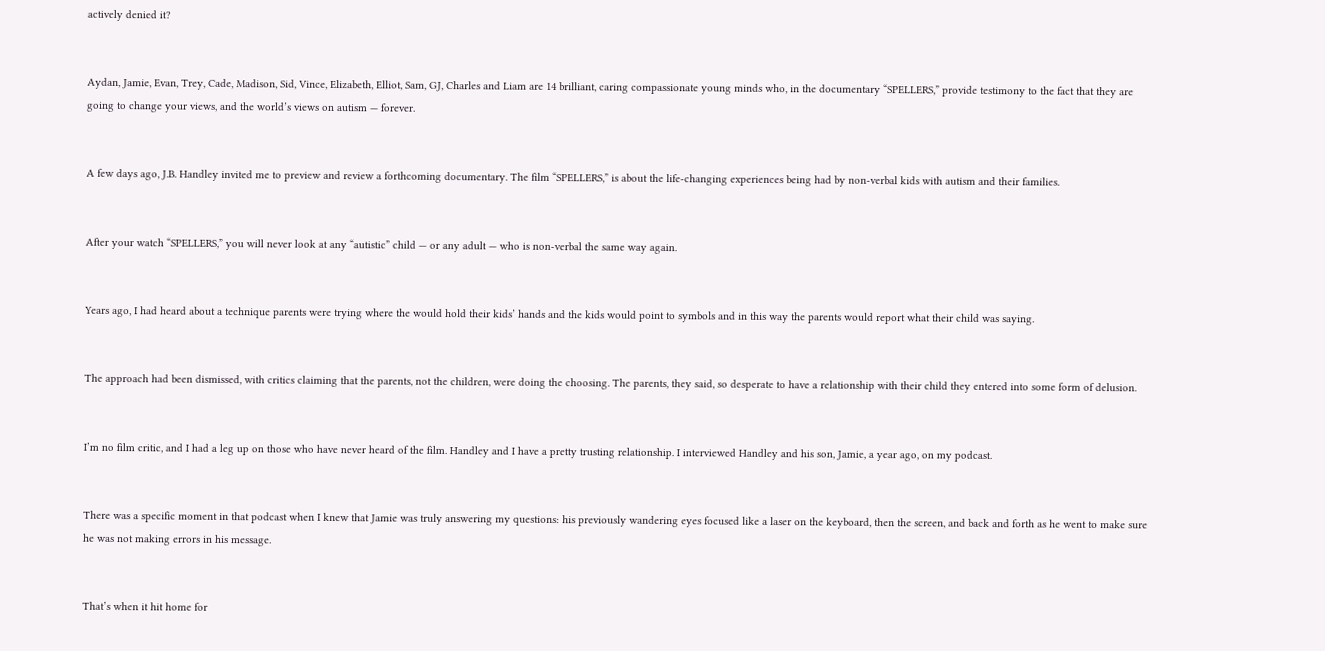actively denied it?


Aydan, Jamie, Evan, Trey, Cade, Madison, Sid, Vince, Elizabeth, Elliot, Sam, GJ, Charles and Liam are 14 brilliant, caring compassionate young minds who, in the documentary “SPELLERS,” provide testimony to the fact that they are going to change your views, and the world’s views on autism — forever.


A few days ago, J.B. Handley invited me to preview and review a forthcoming documentary. The film “SPELLERS,” is about the life-changing experiences being had by non-verbal kids with autism and their families.


After your watch “SPELLERS,” you will never look at any “autistic” child — or any adult — who is non-verbal the same way again.


Years ago, I had heard about a technique parents were trying where the would hold their kids’ hands and the kids would point to symbols and in this way the parents would report what their child was saying.


The approach had been dismissed, with critics claiming that the parents, not the children, were doing the choosing. The parents, they said, so desperate to have a relationship with their child they entered into some form of delusion.


I’m no film critic, and I had a leg up on those who have never heard of the film. Handley and I have a pretty trusting relationship. I interviewed Handley and his son, Jamie, a year ago, on my podcast.


There was a specific moment in that podcast when I knew that Jamie was truly answering my questions: his previously wandering eyes focused like a laser on the keyboard, then the screen, and back and forth as he went to make sure he was not making errors in his message.


That’s when it hit home for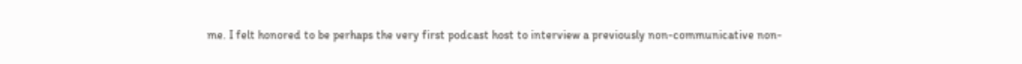me. I felt honored to be perhaps the very first podcast host to interview a previously non-communicative non-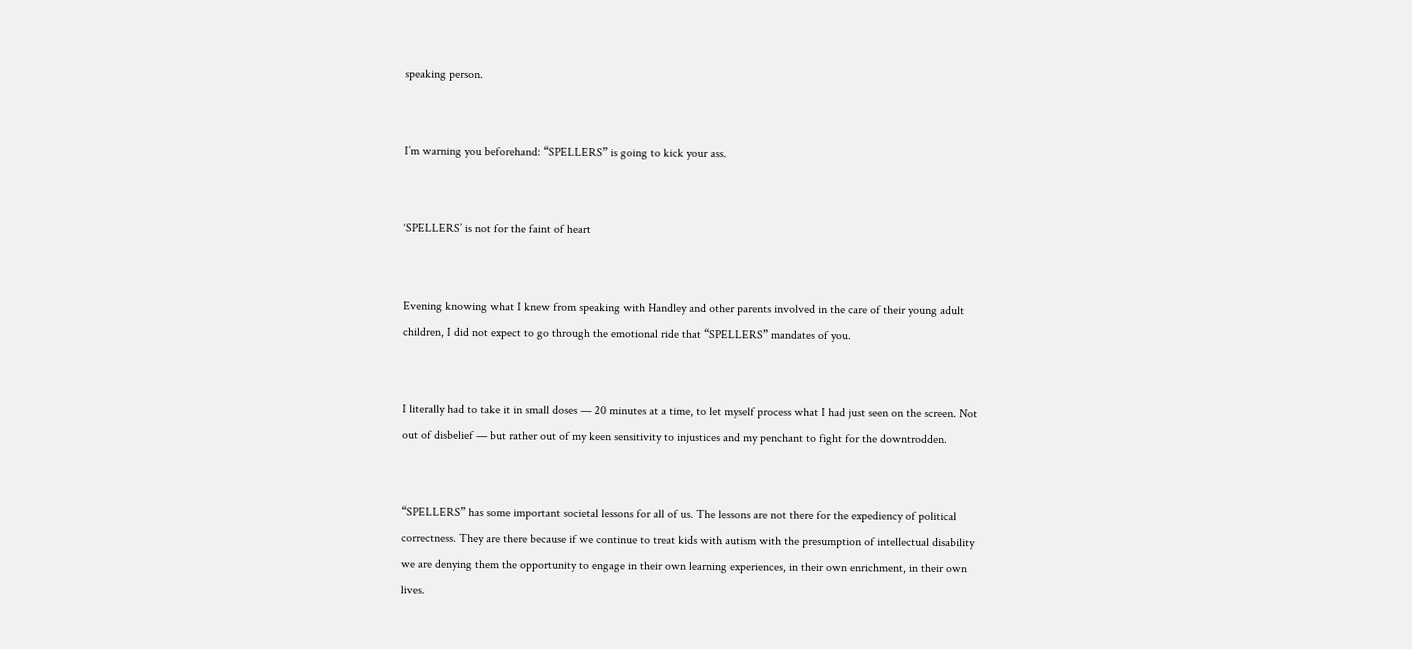speaking person.


I’m warning you beforehand: “SPELLERS” is going to kick your ass.


‘SPELLERS’ is not for the faint of heart


Evening knowing what I knew from speaking with Handley and other parents involved in the care of their young adult children, I did not expect to go through the emotional ride that “SPELLERS” mandates of you.


I literally had to take it in small doses — 20 minutes at a time, to let myself process what I had just seen on the screen. Not out of disbelief — but rather out of my keen sensitivity to injustices and my penchant to fight for the downtrodden.


“SPELLERS” has some important societal lessons for all of us. The lessons are not there for the expediency of political correctness. They are there because if we continue to treat kids with autism with the presumption of intellectual disability we are denying them the opportunity to engage in their own learning experiences, in their own enrichment, in their own lives.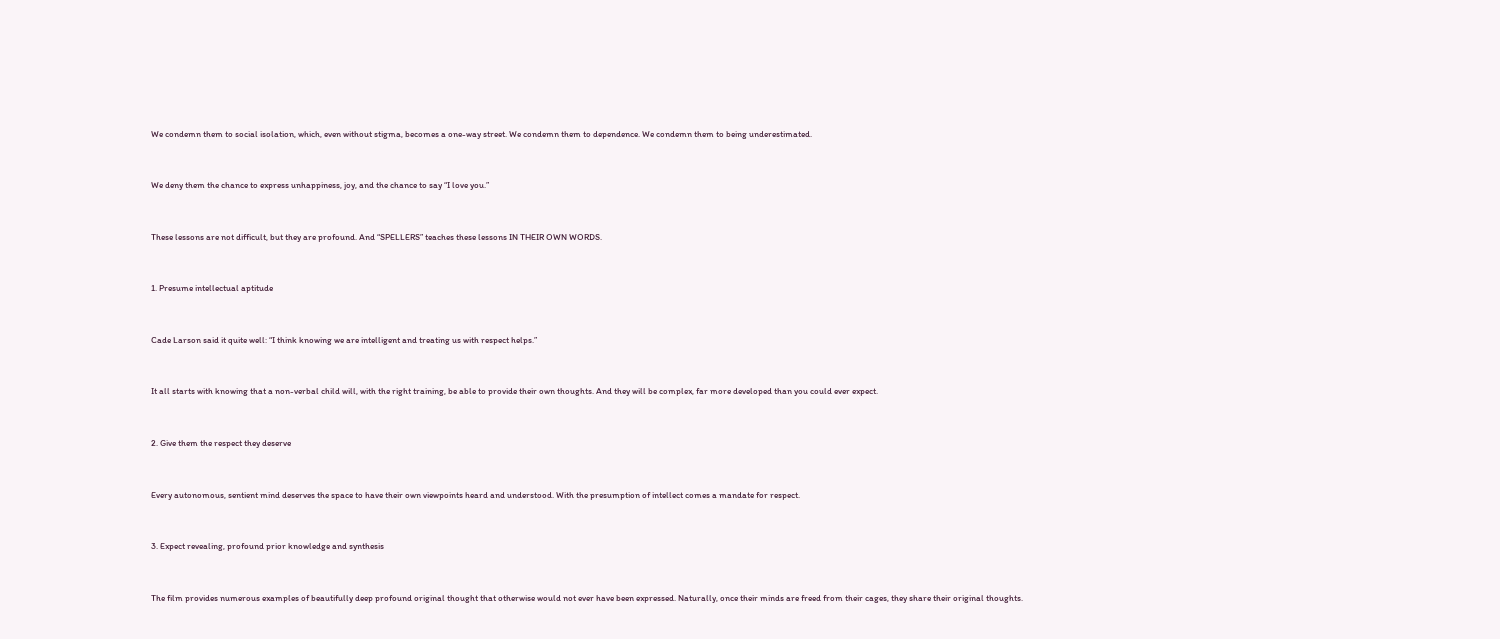We condemn them to social isolation, which, even without stigma, becomes a one-way street. We condemn them to dependence. We condemn them to being underestimated.


We deny them the chance to express unhappiness, joy, and the chance to say “I love you.”


These lessons are not difficult, but they are profound. And “SPELLERS” teaches these lessons IN THEIR OWN WORDS.


1. Presume intellectual aptitude


Cade Larson said it quite well: “I think knowing we are intelligent and treating us with respect helps.”


It all starts with knowing that a non-verbal child will, with the right training, be able to provide their own thoughts. And they will be complex, far more developed than you could ever expect.


2. Give them the respect they deserve


Every autonomous, sentient mind deserves the space to have their own viewpoints heard and understood. With the presumption of intellect comes a mandate for respect.


3. Expect revealing, profound prior knowledge and synthesis


The film provides numerous examples of beautifully deep profound original thought that otherwise would not ever have been expressed. Naturally, once their minds are freed from their cages, they share their original thoughts.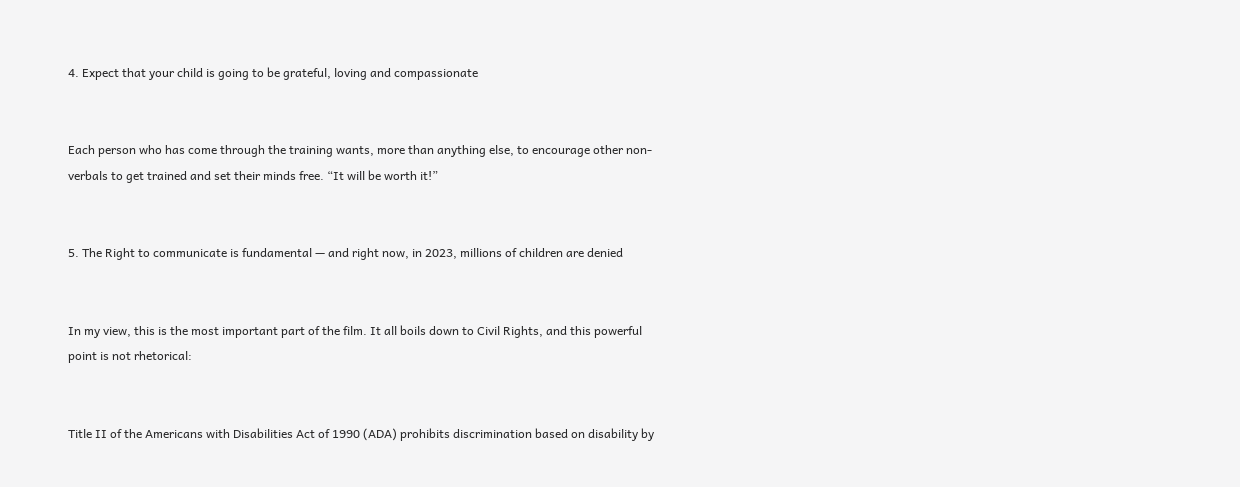4. Expect that your child is going to be grateful, loving and compassionate


Each person who has come through the training wants, more than anything else, to encourage other non-verbals to get trained and set their minds free. “It will be worth it!”


5. The Right to communicate is fundamental — and right now, in 2023, millions of children are denied


In my view, this is the most important part of the film. It all boils down to Civil Rights, and this powerful point is not rhetorical:


Title II of the Americans with Disabilities Act of 1990 (ADA) prohibits discrimination based on disability by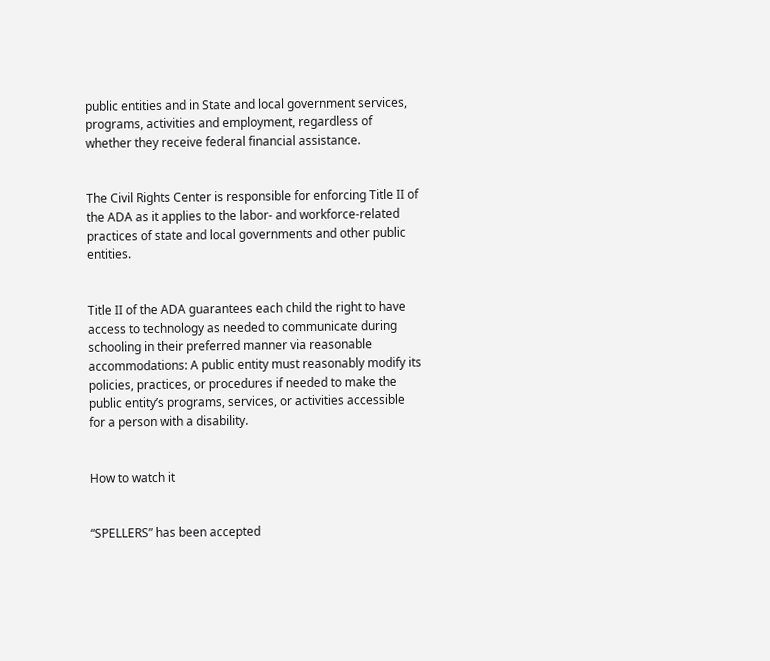public entities and in State and local government services, programs, activities and employment, regardless of whether they receive federal financial assistance.


The Civil Rights Center is responsible for enforcing Title II of the ADA as it applies to the labor- and workforce-related practices of state and local governments and other public entities.


Title II of the ADA guarantees each child the right to have access to technology as needed to communicate during schooling in their preferred manner via reasonable accommodations: A public entity must reasonably modify its policies, practices, or procedures if needed to make the public entity’s programs, services, or activities accessible for a person with a disability.


How to watch it


“SPELLERS” has been accepted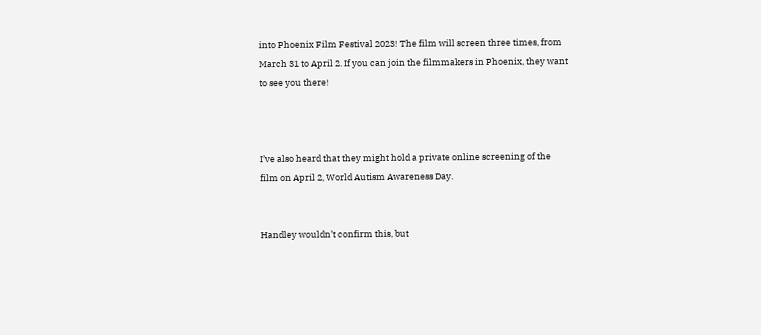into Phoenix Film Festival 2023! The film will screen three times, from March 31 to April 2. If you can join the filmmakers in Phoenix, they want to see you there!



I’ve also heard that they might hold a private online screening of the film on April 2, World Autism Awareness Day.


Handley wouldn’t confirm this, but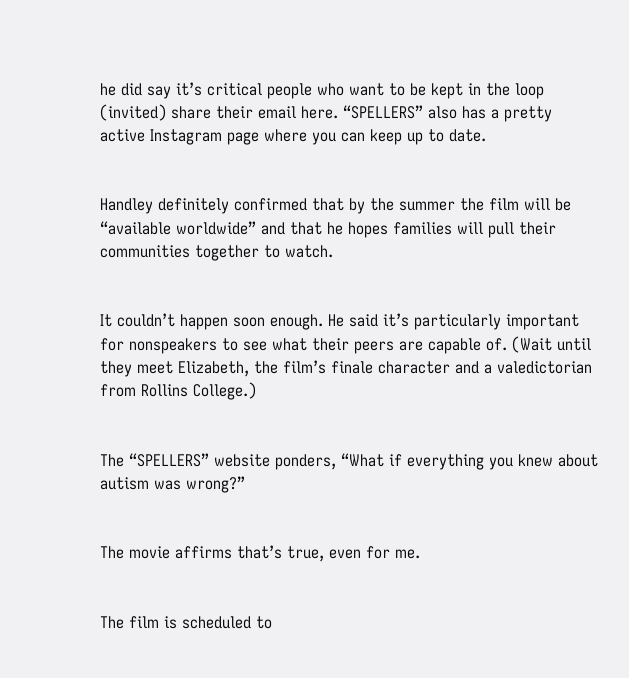he did say it’s critical people who want to be kept in the loop (invited) share their email here. “SPELLERS” also has a pretty active Instagram page where you can keep up to date.


Handley definitely confirmed that by the summer the film will be “available worldwide” and that he hopes families will pull their communities together to watch.


It couldn’t happen soon enough. He said it’s particularly important for nonspeakers to see what their peers are capable of. (Wait until they meet Elizabeth, the film’s finale character and a valedictorian from Rollins College.)


The “SPELLERS” website ponders, “What if everything you knew about autism was wrong?”


The movie affirms that’s true, even for me.


The film is scheduled to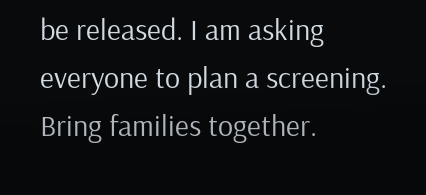be released. I am asking everyone to plan a screening. Bring families together.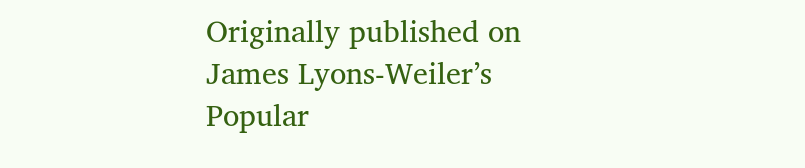Originally published on James Lyons-Weiler’s Popular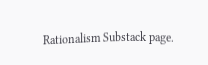Rationalism Substack page.